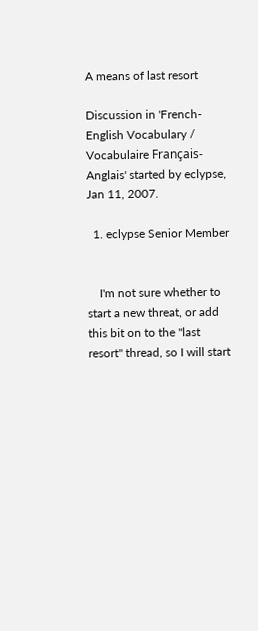A means of last resort

Discussion in 'French-English Vocabulary / Vocabulaire Français-Anglais' started by eclypse, Jan 11, 2007.

  1. eclypse Senior Member


    I'm not sure whether to start a new threat, or add this bit on to the "last resort" thread, so I will start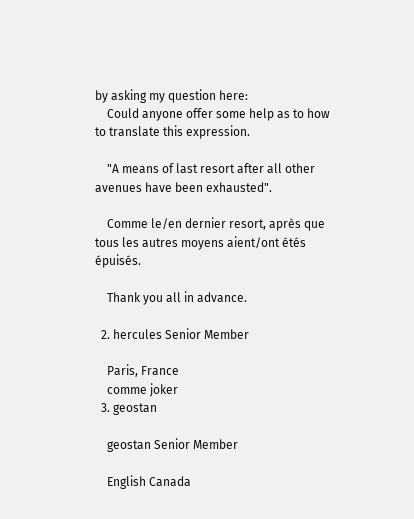by asking my question here:
    Could anyone offer some help as to how to translate this expression.

    "A means of last resort after all other avenues have been exhausted".

    Comme le/en dernier resort, après que tous les autres moyens aient/ont étés épuisés.

    Thank you all in advance.

  2. hercules Senior Member

    Paris, France
    comme joker
  3. geostan

    geostan Senior Member

    English Canada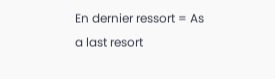En dernier ressort = As a last resort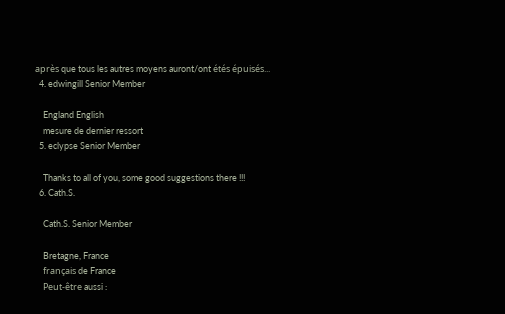après que tous les autres moyens auront/ont étés épuisés...
  4. edwingill Senior Member

    England English
    mesure de dernier ressort
  5. eclypse Senior Member

    Thanks to all of you, some good suggestions there !!!
  6. Cath.S.

    Cath.S. Senior Member

    Bretagne, France
    français de France
    Peut-être aussi :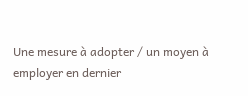Une mesure à adopter / un moyen à employer en dernier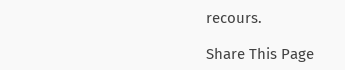recours.

Share This Page